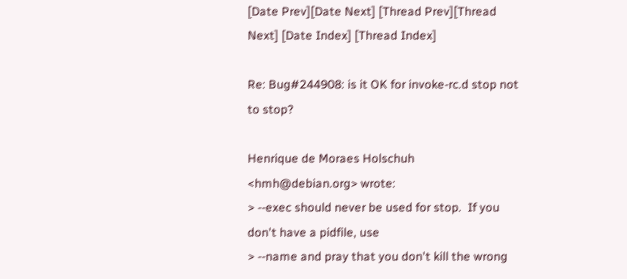[Date Prev][Date Next] [Thread Prev][Thread Next] [Date Index] [Thread Index]

Re: Bug#244908: is it OK for invoke-rc.d stop not to stop?

Henrique de Moraes Holschuh <hmh@debian.org> wrote:
> --exec should never be used for stop.  If you don't have a pidfile, use
> --name and pray that you don't kill the wrong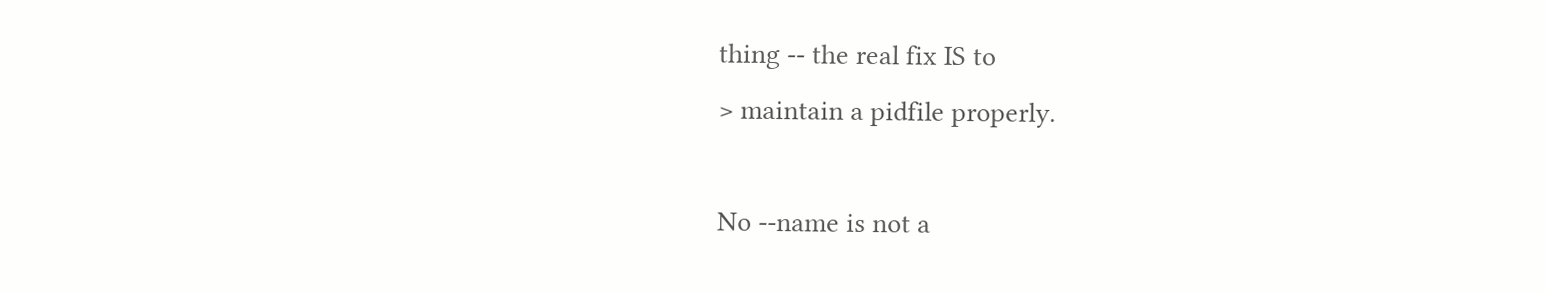thing -- the real fix IS to
> maintain a pidfile properly.

No --name is not a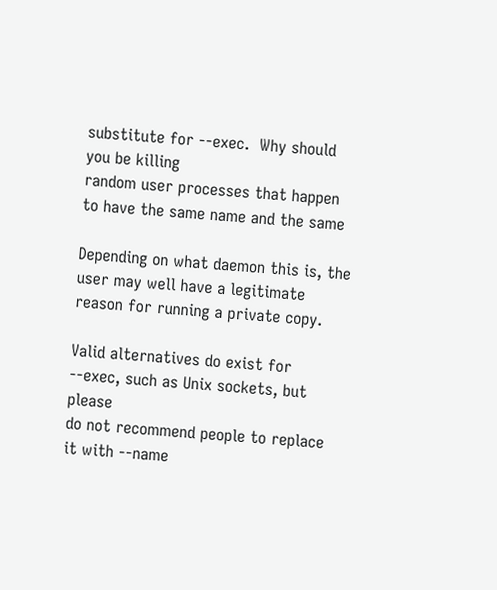substitute for --exec.  Why should you be killing
random user processes that happen to have the same name and the same

Depending on what daemon this is, the user may well have a legitimate
reason for running a private copy.

Valid alternatives do exist for --exec, such as Unix sockets, but please
do not recommend people to replace it with --name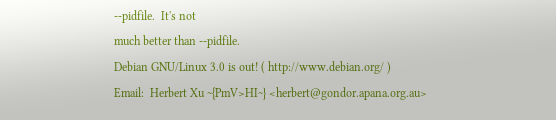--pidfile.  It's not
much better than --pidfile.
Debian GNU/Linux 3.0 is out! ( http://www.debian.org/ )
Email:  Herbert Xu ~{PmV>HI~} <herbert@gondor.apana.org.au>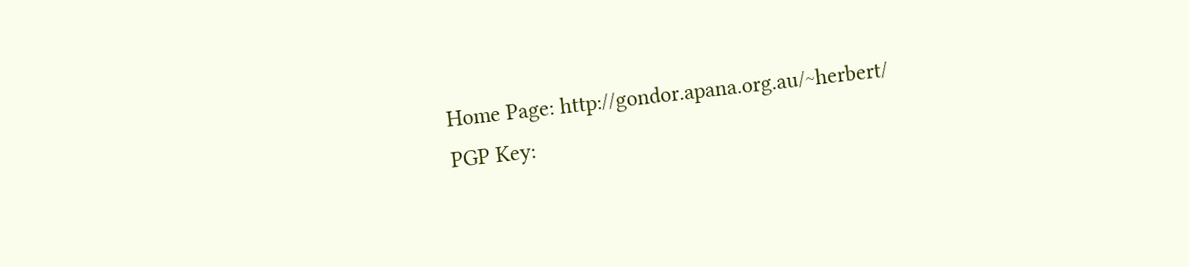Home Page: http://gondor.apana.org.au/~herbert/
PGP Key: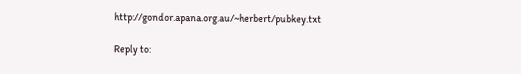http://gondor.apana.org.au/~herbert/pubkey.txt

Reply to: